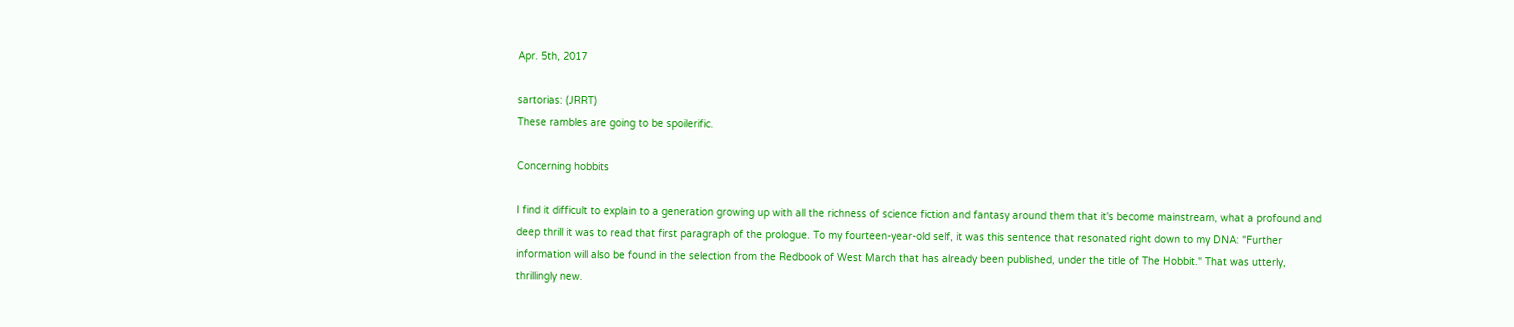Apr. 5th, 2017

sartorias: (JRRT)
These rambles are going to be spoilerific.

Concerning hobbits

I find it difficult to explain to a generation growing up with all the richness of science fiction and fantasy around them that it's become mainstream, what a profound and deep thrill it was to read that first paragraph of the prologue. To my fourteen-year-old self, it was this sentence that resonated right down to my DNA: "Further information will also be found in the selection from the Redbook of West March that has already been published, under the title of The Hobbit." That was utterly, thrillingly new.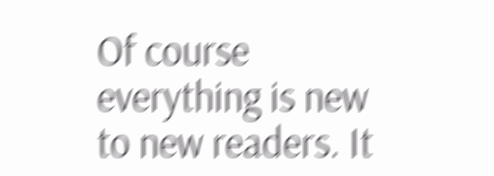Of course everything is new to new readers. It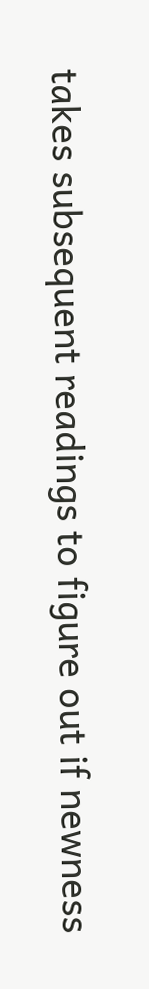takes subsequent readings to figure out if newness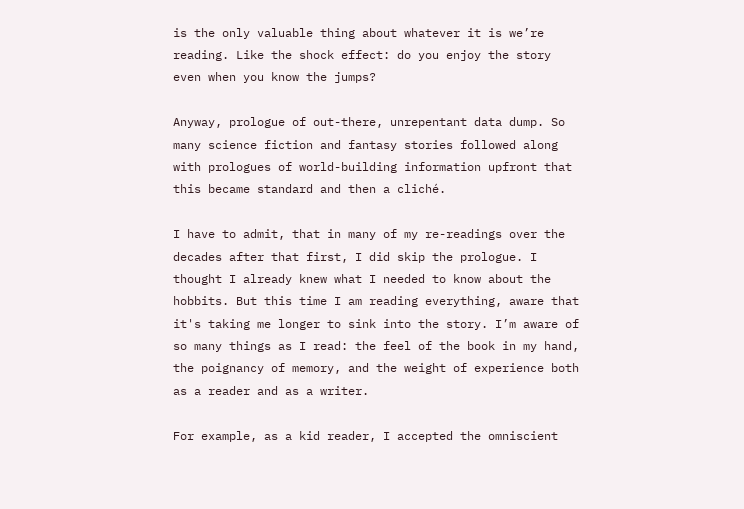is the only valuable thing about whatever it is we’re reading. Like the shock effect: do you enjoy the story even when you know the jumps?

Anyway, prologue of out-there, unrepentant data dump. So many science fiction and fantasy stories followed along with prologues of world-building information upfront that this became standard and then a cliché.

I have to admit, that in many of my re-readings over the decades after that first, I did skip the prologue. I thought I already knew what I needed to know about the hobbits. But this time I am reading everything, aware that it's taking me longer to sink into the story. I’m aware of so many things as I read: the feel of the book in my hand, the poignancy of memory, and the weight of experience both as a reader and as a writer.

For example, as a kid reader, I accepted the omniscient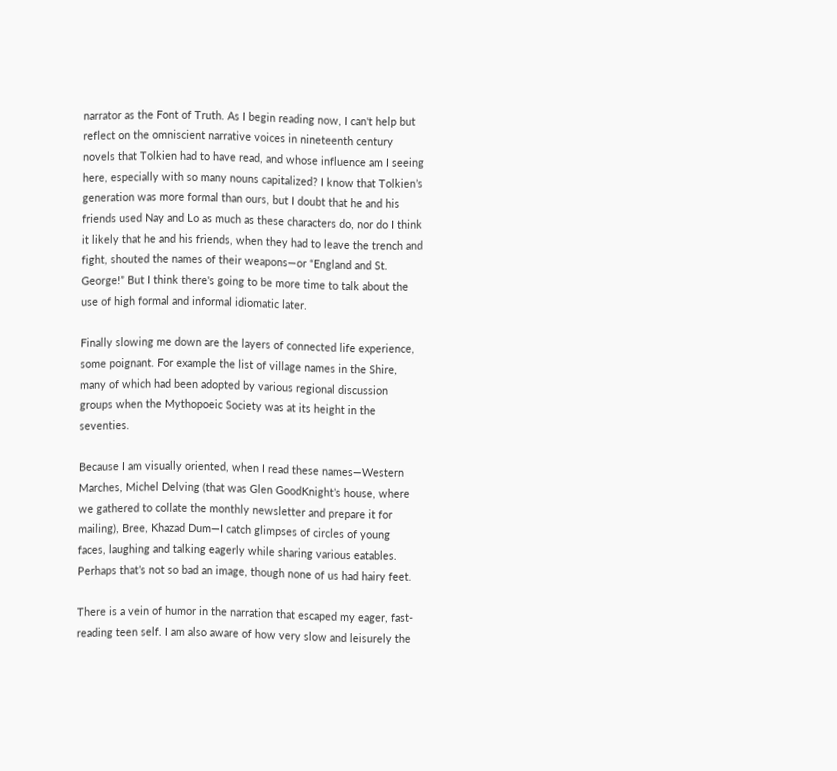narrator as the Font of Truth. As I begin reading now, I can't help but reflect on the omniscient narrative voices in nineteenth century novels that Tolkien had to have read, and whose influence am I seeing here, especially with so many nouns capitalized? I know that Tolkien’s generation was more formal than ours, but I doubt that he and his friends used Nay and Lo as much as these characters do, nor do I think it likely that he and his friends, when they had to leave the trench and fight, shouted the names of their weapons—or “England and St. George!” But I think there's going to be more time to talk about the use of high formal and informal idiomatic later.

Finally slowing me down are the layers of connected life experience, some poignant. For example the list of village names in the Shire, many of which had been adopted by various regional discussion groups when the Mythopoeic Society was at its height in the seventies.

Because I am visually oriented, when I read these names—Western Marches, Michel Delving (that was Glen GoodKnight’s house, where we gathered to collate the monthly newsletter and prepare it for mailing), Bree, Khazad Dum—I catch glimpses of circles of young faces, laughing and talking eagerly while sharing various eatables. Perhaps that’s not so bad an image, though none of us had hairy feet.

There is a vein of humor in the narration that escaped my eager, fast-reading teen self. I am also aware of how very slow and leisurely the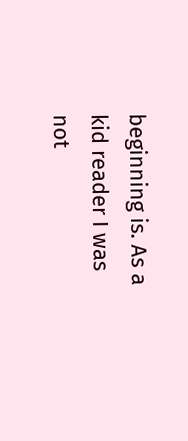beginning is. As a kid reader I was not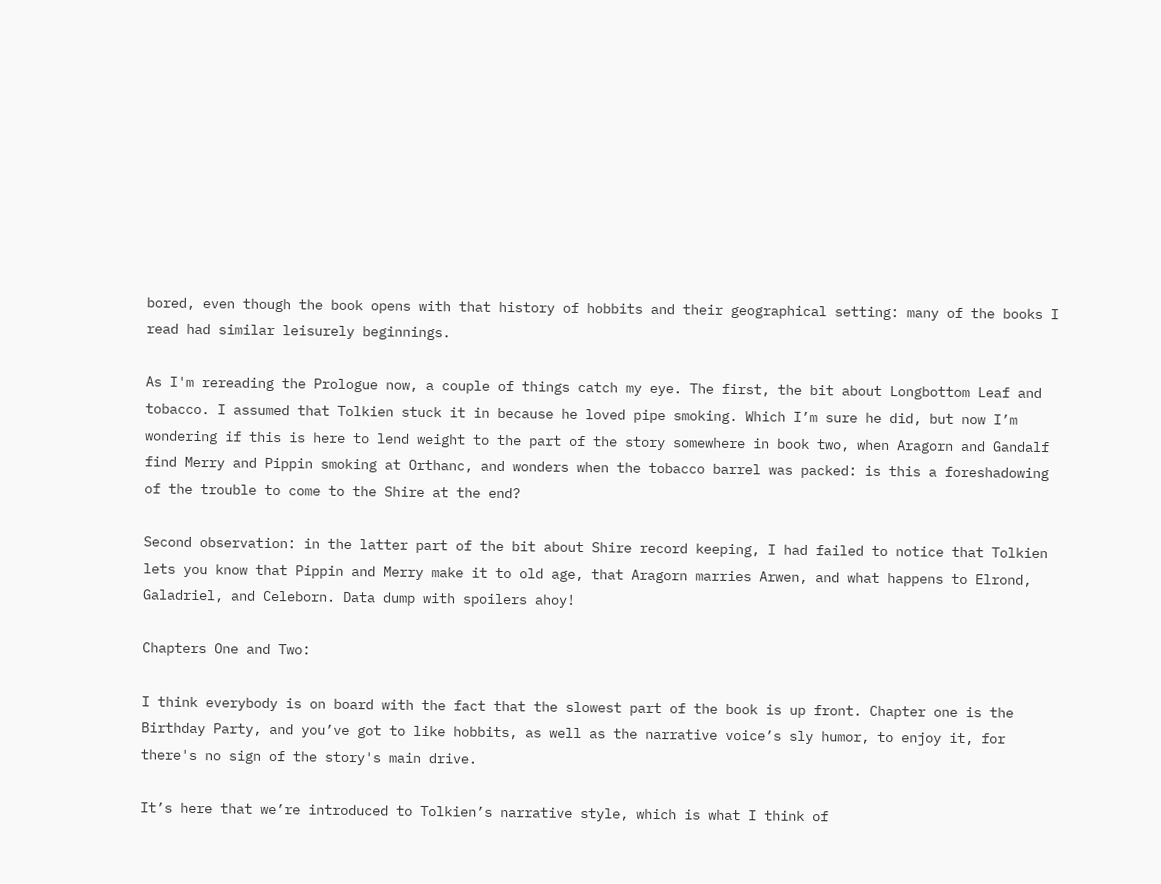bored, even though the book opens with that history of hobbits and their geographical setting: many of the books I read had similar leisurely beginnings.

As I'm rereading the Prologue now, a couple of things catch my eye. The first, the bit about Longbottom Leaf and tobacco. I assumed that Tolkien stuck it in because he loved pipe smoking. Which I’m sure he did, but now I’m wondering if this is here to lend weight to the part of the story somewhere in book two, when Aragorn and Gandalf find Merry and Pippin smoking at Orthanc, and wonders when the tobacco barrel was packed: is this a foreshadowing of the trouble to come to the Shire at the end?

Second observation: in the latter part of the bit about Shire record keeping, I had failed to notice that Tolkien lets you know that Pippin and Merry make it to old age, that Aragorn marries Arwen, and what happens to Elrond, Galadriel, and Celeborn. Data dump with spoilers ahoy!

Chapters One and Two:

I think everybody is on board with the fact that the slowest part of the book is up front. Chapter one is the Birthday Party, and you’ve got to like hobbits, as well as the narrative voice’s sly humor, to enjoy it, for there's no sign of the story's main drive.

It’s here that we’re introduced to Tolkien’s narrative style, which is what I think of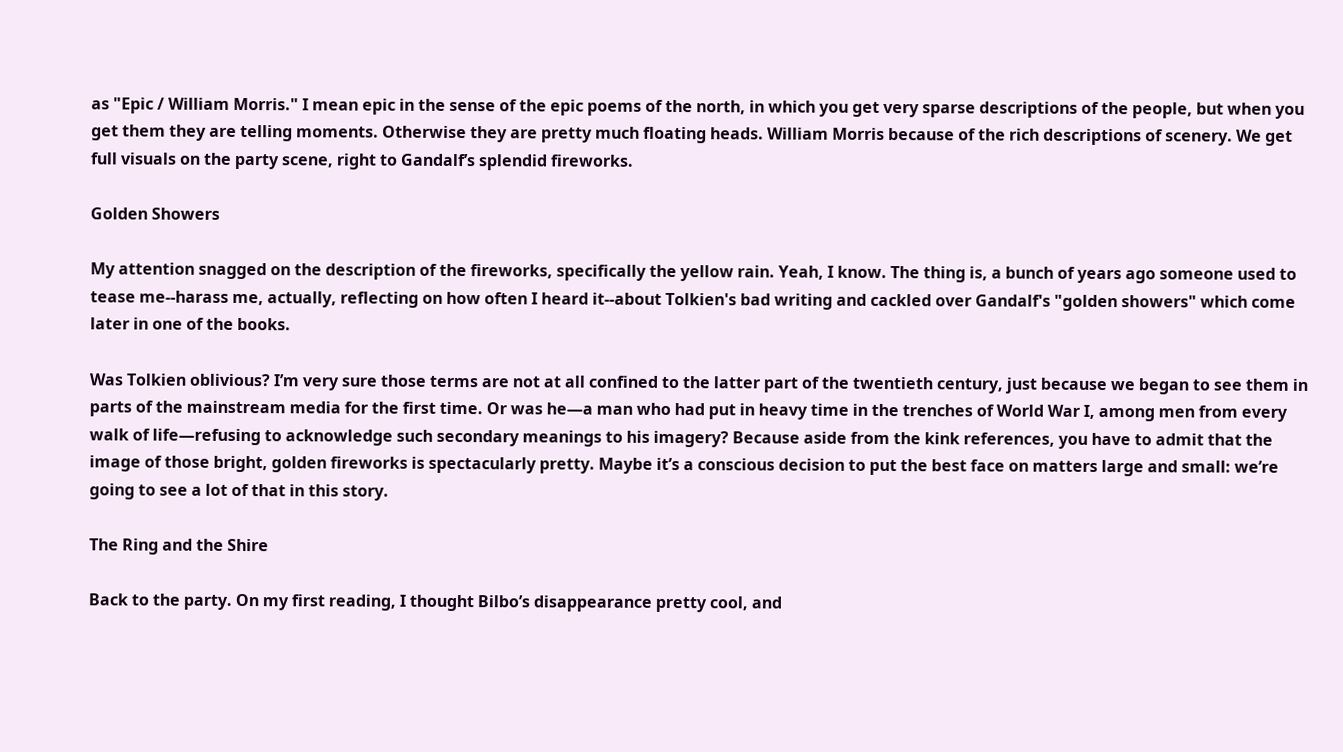as "Epic / William Morris." I mean epic in the sense of the epic poems of the north, in which you get very sparse descriptions of the people, but when you get them they are telling moments. Otherwise they are pretty much floating heads. William Morris because of the rich descriptions of scenery. We get full visuals on the party scene, right to Gandalf’s splendid fireworks.

Golden Showers

My attention snagged on the description of the fireworks, specifically the yellow rain. Yeah, I know. The thing is, a bunch of years ago someone used to tease me--harass me, actually, reflecting on how often I heard it--about Tolkien's bad writing and cackled over Gandalf's "golden showers" which come later in one of the books.

Was Tolkien oblivious? I’m very sure those terms are not at all confined to the latter part of the twentieth century, just because we began to see them in parts of the mainstream media for the first time. Or was he—a man who had put in heavy time in the trenches of World War I, among men from every walk of life—refusing to acknowledge such secondary meanings to his imagery? Because aside from the kink references, you have to admit that the image of those bright, golden fireworks is spectacularly pretty. Maybe it’s a conscious decision to put the best face on matters large and small: we’re going to see a lot of that in this story.

The Ring and the Shire

Back to the party. On my first reading, I thought Bilbo’s disappearance pretty cool, and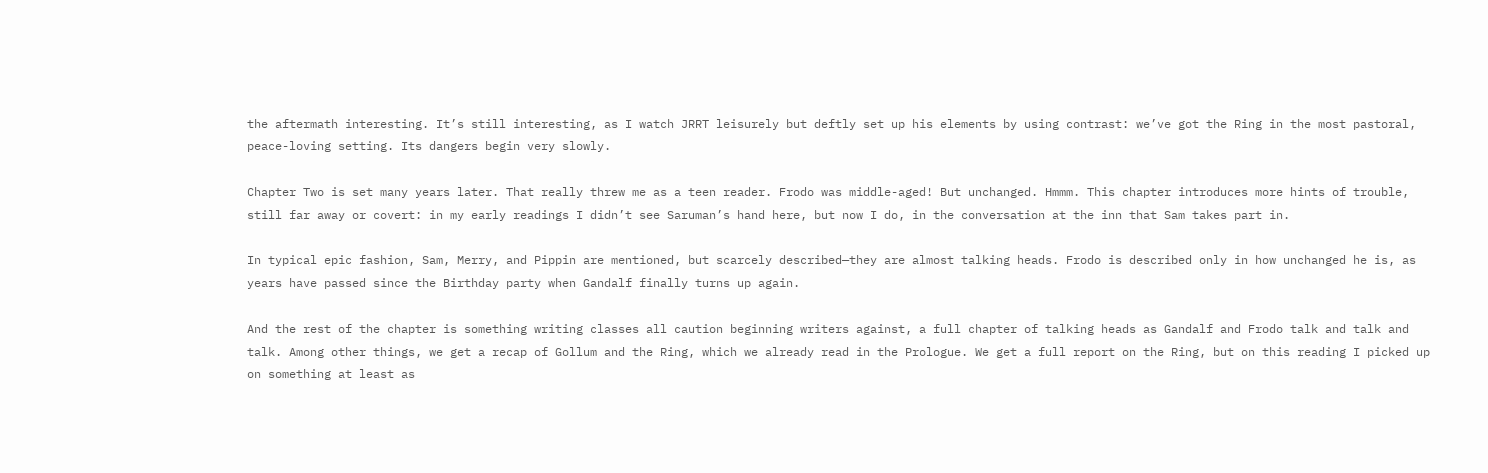the aftermath interesting. It’s still interesting, as I watch JRRT leisurely but deftly set up his elements by using contrast: we’ve got the Ring in the most pastoral, peace-loving setting. Its dangers begin very slowly.

Chapter Two is set many years later. That really threw me as a teen reader. Frodo was middle-aged! But unchanged. Hmmm. This chapter introduces more hints of trouble, still far away or covert: in my early readings I didn’t see Saruman’s hand here, but now I do, in the conversation at the inn that Sam takes part in.

In typical epic fashion, Sam, Merry, and Pippin are mentioned, but scarcely described—they are almost talking heads. Frodo is described only in how unchanged he is, as years have passed since the Birthday party when Gandalf finally turns up again.

And the rest of the chapter is something writing classes all caution beginning writers against, a full chapter of talking heads as Gandalf and Frodo talk and talk and talk. Among other things, we get a recap of Gollum and the Ring, which we already read in the Prologue. We get a full report on the Ring, but on this reading I picked up on something at least as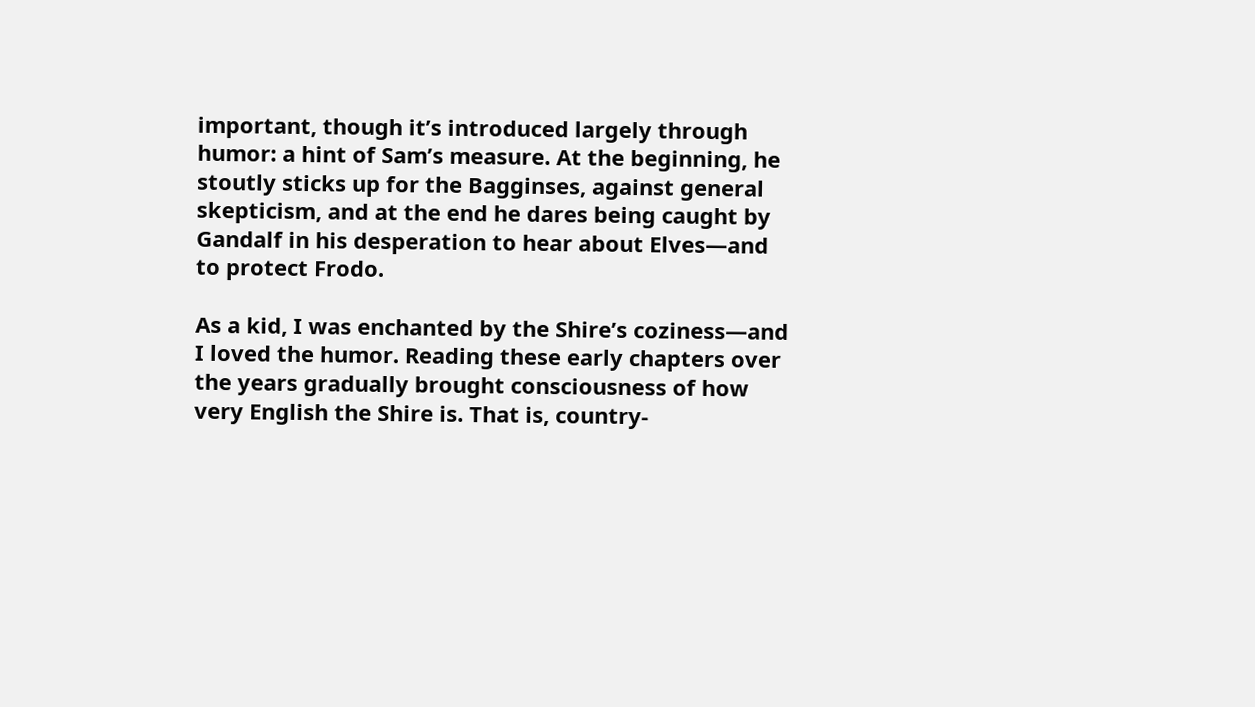important, though it’s introduced largely through humor: a hint of Sam’s measure. At the beginning, he stoutly sticks up for the Bagginses, against general skepticism, and at the end he dares being caught by Gandalf in his desperation to hear about Elves—and to protect Frodo.

As a kid, I was enchanted by the Shire’s coziness—and I loved the humor. Reading these early chapters over the years gradually brought consciousness of how very English the Shire is. That is, country-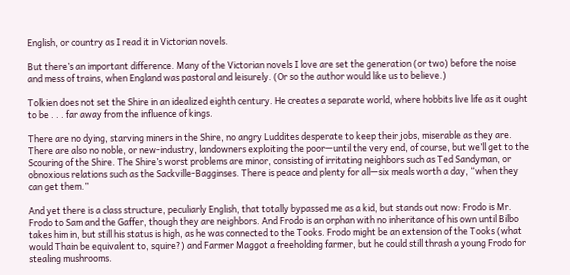English, or country as I read it in Victorian novels.

But there’s an important difference. Many of the Victorian novels I love are set the generation (or two) before the noise and mess of trains, when England was pastoral and leisurely. (Or so the author would like us to believe.)

Tolkien does not set the Shire in an idealized eighth century. He creates a separate world, where hobbits live life as it ought to be . . . far away from the influence of kings.

There are no dying, starving miners in the Shire, no angry Luddites desperate to keep their jobs, miserable as they are. There are also no noble, or new-industry, landowners exploiting the poor—until the very end, of course, but we’ll get to the Scouring of the Shire. The Shire’s worst problems are minor, consisting of irritating neighbors such as Ted Sandyman, or obnoxious relations such as the Sackville-Bagginses. There is peace and plenty for all—six meals worth a day, “when they can get them.”

And yet there is a class structure, peculiarly English, that totally bypassed me as a kid, but stands out now: Frodo is Mr. Frodo to Sam and the Gaffer, though they are neighbors. And Frodo is an orphan with no inheritance of his own until Bilbo takes him in, but still his status is high, as he was connected to the Tooks. Frodo might be an extension of the Tooks (what would Thain be equivalent to, squire?) and Farmer Maggot a freeholding farmer, but he could still thrash a young Frodo for stealing mushrooms.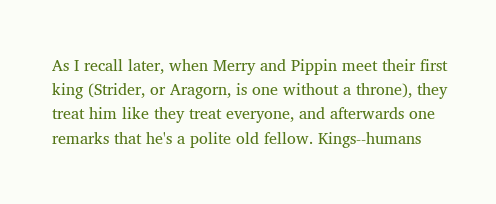As I recall later, when Merry and Pippin meet their first king (Strider, or Aragorn, is one without a throne), they treat him like they treat everyone, and afterwards one remarks that he's a polite old fellow. Kings--humans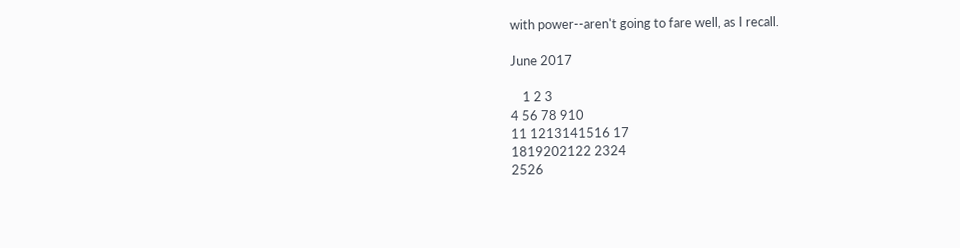with power--aren't going to fare well, as I recall.

June 2017

    1 2 3
4 56 78 910
11 1213141516 17
1819202122 2324
2526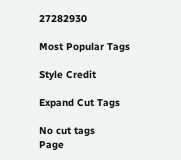27282930

Most Popular Tags

Style Credit

Expand Cut Tags

No cut tags
Page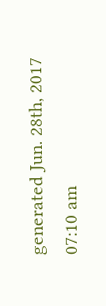generated Jun. 28th, 2017 07:10 am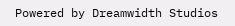Powered by Dreamwidth Studios